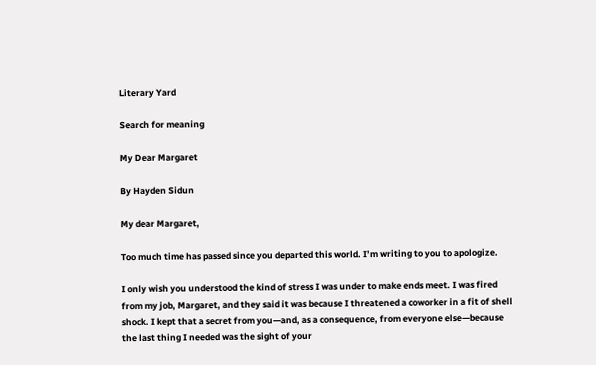Literary Yard

Search for meaning

My Dear Margaret

By Hayden Sidun

My dear Margaret,

Too much time has passed since you departed this world. I’m writing to you to apologize.

I only wish you understood the kind of stress I was under to make ends meet. I was fired from my job, Margaret, and they said it was because I threatened a coworker in a fit of shell shock. I kept that a secret from you—and, as a consequence, from everyone else—because the last thing I needed was the sight of your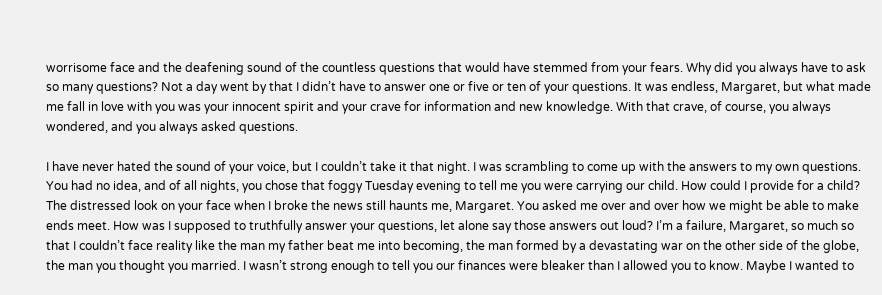worrisome face and the deafening sound of the countless questions that would have stemmed from your fears. Why did you always have to ask so many questions? Not a day went by that I didn’t have to answer one or five or ten of your questions. It was endless, Margaret, but what made me fall in love with you was your innocent spirit and your crave for information and new knowledge. With that crave, of course, you always wondered, and you always asked questions.

I have never hated the sound of your voice, but I couldn’t take it that night. I was scrambling to come up with the answers to my own questions. You had no idea, and of all nights, you chose that foggy Tuesday evening to tell me you were carrying our child. How could I provide for a child? The distressed look on your face when I broke the news still haunts me, Margaret. You asked me over and over how we might be able to make ends meet. How was I supposed to truthfully answer your questions, let alone say those answers out loud? I’m a failure, Margaret, so much so that I couldn’t face reality like the man my father beat me into becoming, the man formed by a devastating war on the other side of the globe, the man you thought you married. I wasn’t strong enough to tell you our finances were bleaker than I allowed you to know. Maybe I wanted to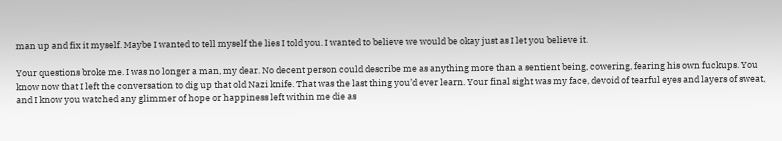man up and fix it myself. Maybe I wanted to tell myself the lies I told you. I wanted to believe we would be okay just as I let you believe it.

Your questions broke me. I was no longer a man, my dear. No decent person could describe me as anything more than a sentient being, cowering, fearing his own fuckups. You know now that I left the conversation to dig up that old Nazi knife. That was the last thing you’d ever learn. Your final sight was my face, devoid of tearful eyes and layers of sweat, and I know you watched any glimmer of hope or happiness left within me die as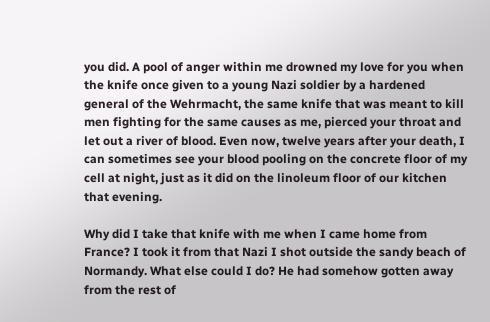you did. A pool of anger within me drowned my love for you when the knife once given to a young Nazi soldier by a hardened general of the Wehrmacht, the same knife that was meant to kill men fighting for the same causes as me, pierced your throat and let out a river of blood. Even now, twelve years after your death, I can sometimes see your blood pooling on the concrete floor of my cell at night, just as it did on the linoleum floor of our kitchen that evening.

Why did I take that knife with me when I came home from France? I took it from that Nazi I shot outside the sandy beach of Normandy. What else could I do? He had somehow gotten away from the rest of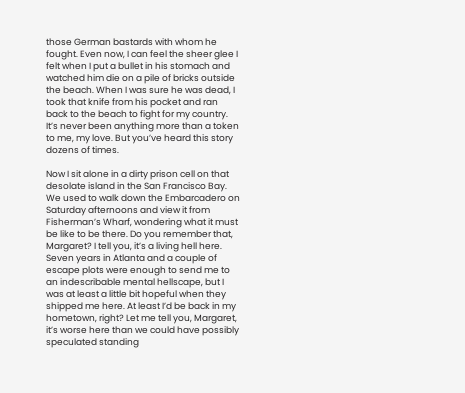those German bastards with whom he fought. Even now, I can feel the sheer glee I felt when I put a bullet in his stomach and watched him die on a pile of bricks outside the beach. When I was sure he was dead, I took that knife from his pocket and ran back to the beach to fight for my country. It’s never been anything more than a token to me, my love. But you’ve heard this story dozens of times.

Now I sit alone in a dirty prison cell on that desolate island in the San Francisco Bay. We used to walk down the Embarcadero on Saturday afternoons and view it from Fisherman’s Wharf, wondering what it must be like to be there. Do you remember that, Margaret? I tell you, it’s a living hell here. Seven years in Atlanta and a couple of escape plots were enough to send me to an indescribable mental hellscape, but I was at least a little bit hopeful when they shipped me here. At least I’d be back in my hometown, right? Let me tell you, Margaret, it’s worse here than we could have possibly speculated standing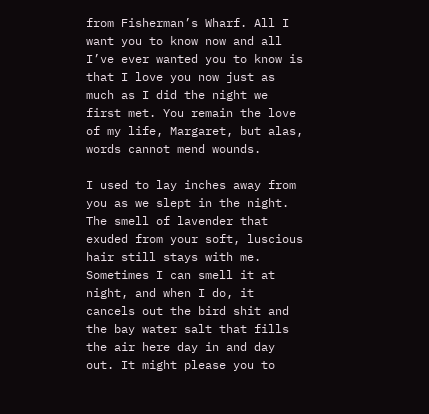from Fisherman’s Wharf. All I want you to know now and all I’ve ever wanted you to know is that I love you now just as much as I did the night we first met. You remain the love of my life, Margaret, but alas, words cannot mend wounds.

I used to lay inches away from you as we slept in the night. The smell of lavender that exuded from your soft, luscious hair still stays with me. Sometimes I can smell it at night, and when I do, it cancels out the bird shit and the bay water salt that fills the air here day in and day out. It might please you to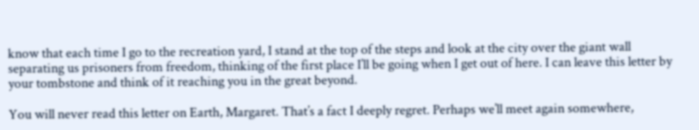know that each time I go to the recreation yard, I stand at the top of the steps and look at the city over the giant wall separating us prisoners from freedom, thinking of the first place I’ll be going when I get out of here. I can leave this letter by your tombstone and think of it reaching you in the great beyond.

You will never read this letter on Earth, Margaret. That’s a fact I deeply regret. Perhaps we’ll meet again somewhere,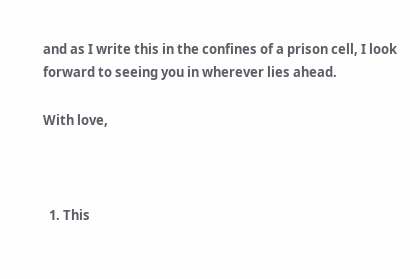and as I write this in the confines of a prison cell, I look forward to seeing you in wherever lies ahead.

With love,



  1. This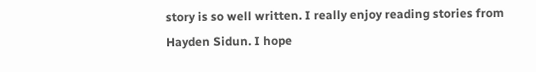story is so well written. I really enjoy reading stories from Hayden Sidun. I hope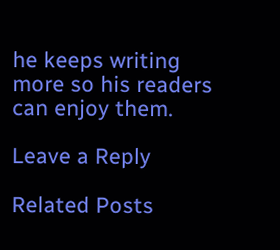he keeps writing more so his readers can enjoy them.

Leave a Reply

Related Posts